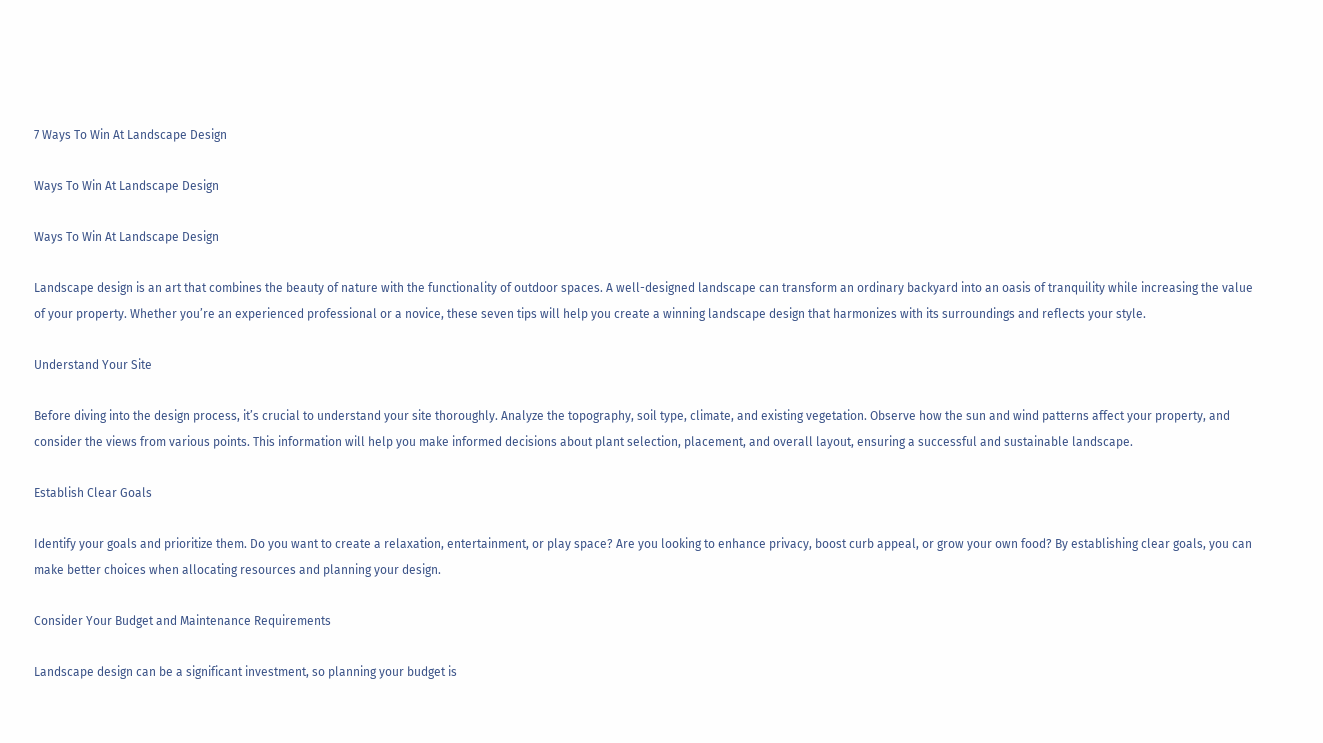7 Ways To Win At Landscape Design

Ways To Win At Landscape Design

Ways To Win At Landscape Design

Landscape design is an art that combines the beauty of nature with the functionality of outdoor spaces. A well-designed landscape can transform an ordinary backyard into an oasis of tranquility while increasing the value of your property. Whether you’re an experienced professional or a novice, these seven tips will help you create a winning landscape design that harmonizes with its surroundings and reflects your style.

Understand Your Site

Before diving into the design process, it’s crucial to understand your site thoroughly. Analyze the topography, soil type, climate, and existing vegetation. Observe how the sun and wind patterns affect your property, and consider the views from various points. This information will help you make informed decisions about plant selection, placement, and overall layout, ensuring a successful and sustainable landscape.

Establish Clear Goals

Identify your goals and prioritize them. Do you want to create a relaxation, entertainment, or play space? Are you looking to enhance privacy, boost curb appeal, or grow your own food? By establishing clear goals, you can make better choices when allocating resources and planning your design.

Consider Your Budget and Maintenance Requirements

Landscape design can be a significant investment, so planning your budget is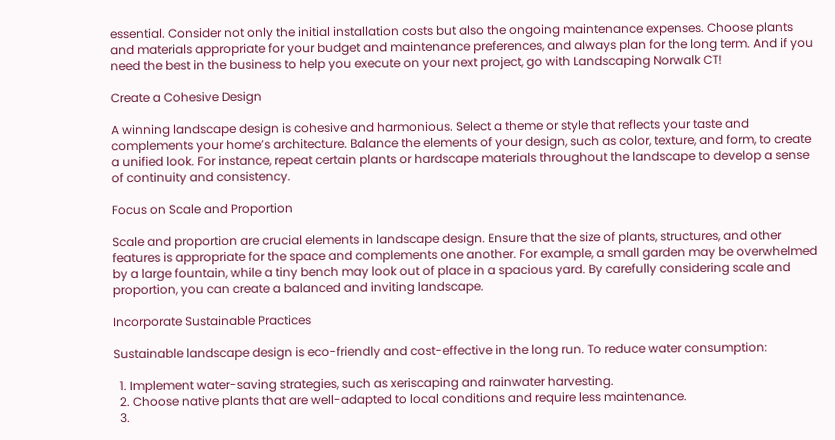essential. Consider not only the initial installation costs but also the ongoing maintenance expenses. Choose plants and materials appropriate for your budget and maintenance preferences, and always plan for the long term. And if you need the best in the business to help you execute on your next project, go with Landscaping Norwalk CT!

Create a Cohesive Design

A winning landscape design is cohesive and harmonious. Select a theme or style that reflects your taste and complements your home’s architecture. Balance the elements of your design, such as color, texture, and form, to create a unified look. For instance, repeat certain plants or hardscape materials throughout the landscape to develop a sense of continuity and consistency.

Focus on Scale and Proportion

Scale and proportion are crucial elements in landscape design. Ensure that the size of plants, structures, and other features is appropriate for the space and complements one another. For example, a small garden may be overwhelmed by a large fountain, while a tiny bench may look out of place in a spacious yard. By carefully considering scale and proportion, you can create a balanced and inviting landscape.

Incorporate Sustainable Practices

Sustainable landscape design is eco-friendly and cost-effective in the long run. To reduce water consumption:

  1. Implement water-saving strategies, such as xeriscaping and rainwater harvesting.
  2. Choose native plants that are well-adapted to local conditions and require less maintenance.
  3.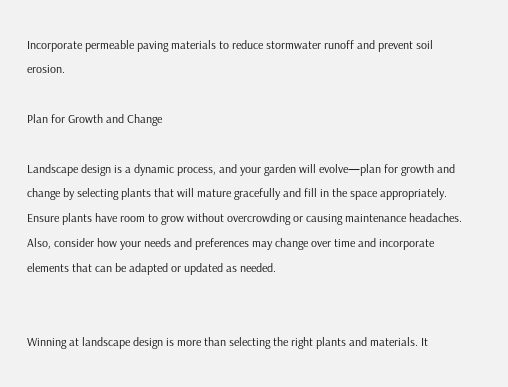Incorporate permeable paving materials to reduce stormwater runoff and prevent soil erosion.

Plan for Growth and Change

Landscape design is a dynamic process, and your garden will evolve—plan for growth and change by selecting plants that will mature gracefully and fill in the space appropriately. Ensure plants have room to grow without overcrowding or causing maintenance headaches. Also, consider how your needs and preferences may change over time and incorporate elements that can be adapted or updated as needed.


Winning at landscape design is more than selecting the right plants and materials. It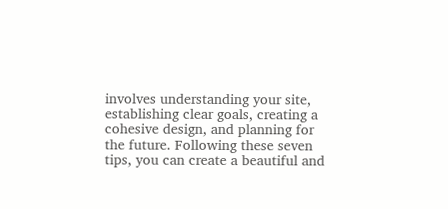involves understanding your site, establishing clear goals, creating a cohesive design, and planning for the future. Following these seven tips, you can create a beautiful and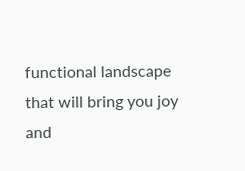functional landscape that will bring you joy and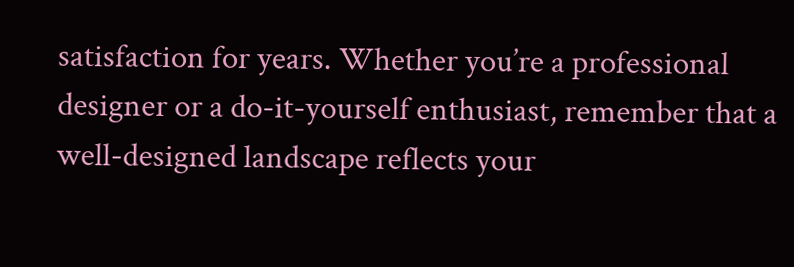satisfaction for years. Whether you’re a professional designer or a do-it-yourself enthusiast, remember that a well-designed landscape reflects your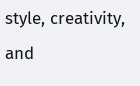style, creativity, and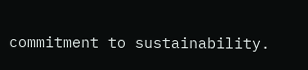commitment to sustainability.